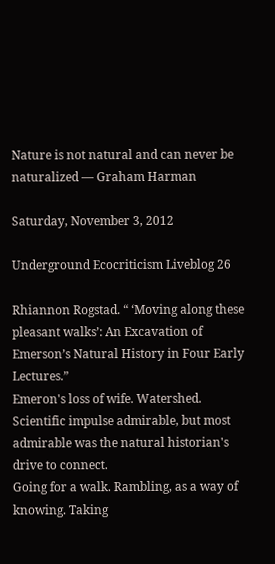Nature is not natural and can never be naturalized — Graham Harman

Saturday, November 3, 2012

Underground Ecocriticism Liveblog 26

Rhiannon Rogstad. “ ‘Moving along these pleasant walks’: An Excavation of Emerson’s Natural History in Four Early Lectures.”
Emeron's loss of wife. Watershed.  Scientific impulse admirable, but most admirable was the natural historian's drive to connect.
Going for a walk. Rambling, as a way of knowing. Taking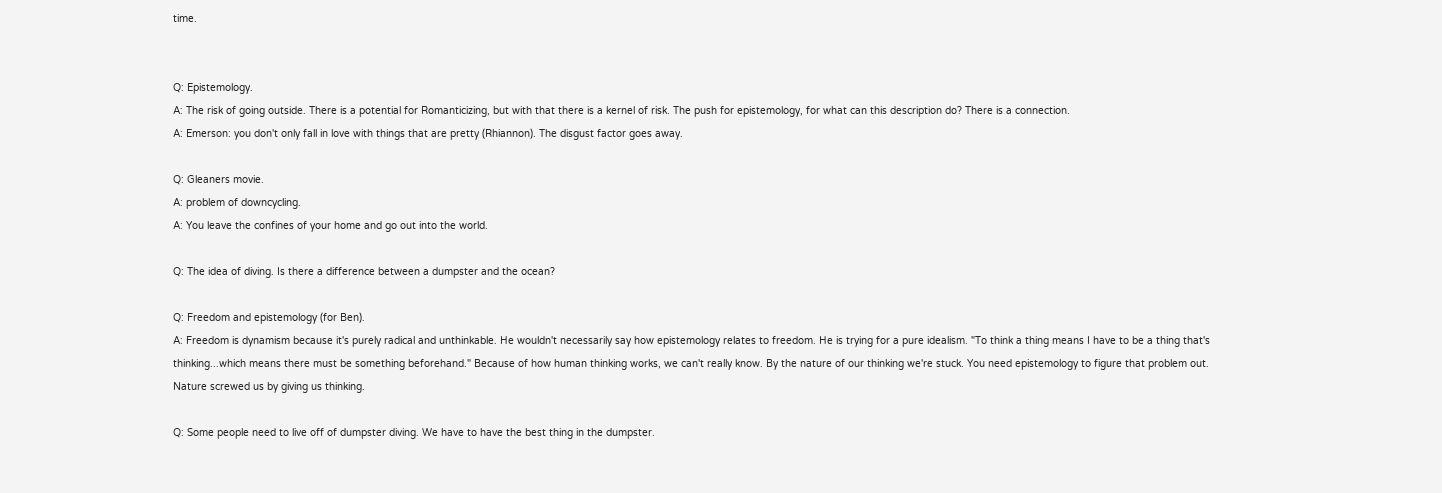time.


Q: Epistemology.
A: The risk of going outside. There is a potential for Romanticizing, but with that there is a kernel of risk. The push for epistemology, for what can this description do? There is a connection.
A: Emerson: you don't only fall in love with things that are pretty (Rhiannon). The disgust factor goes away.

Q: Gleaners movie.
A: problem of downcycling.
A: You leave the confines of your home and go out into the world.

Q: The idea of diving. Is there a difference between a dumpster and the ocean?

Q: Freedom and epistemology (for Ben).
A: Freedom is dynamism because it's purely radical and unthinkable. He wouldn't necessarily say how epistemology relates to freedom. He is trying for a pure idealism. "To think a thing means I have to be a thing that's thinking...which means there must be something beforehand." Because of how human thinking works, we can't really know. By the nature of our thinking we're stuck. You need epistemology to figure that problem out. Nature screwed us by giving us thinking.

Q: Some people need to live off of dumpster diving. We have to have the best thing in the dumpster.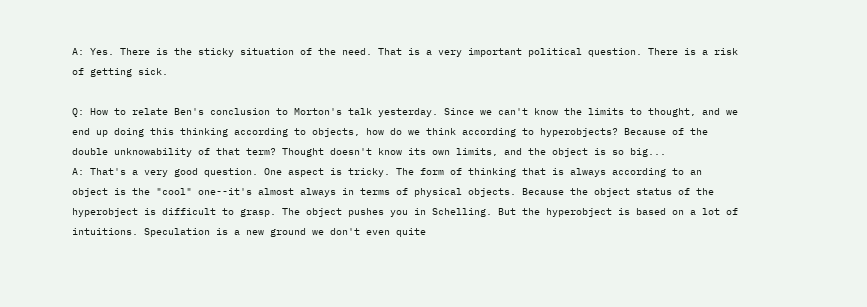A: Yes. There is the sticky situation of the need. That is a very important political question. There is a risk of getting sick.

Q: How to relate Ben's conclusion to Morton's talk yesterday. Since we can't know the limits to thought, and we end up doing this thinking according to objects, how do we think according to hyperobjects? Because of the double unknowability of that term? Thought doesn't know its own limits, and the object is so big...
A: That's a very good question. One aspect is tricky. The form of thinking that is always according to an object is the "cool" one--it's almost always in terms of physical objects. Because the object status of the hyperobject is difficult to grasp. The object pushes you in Schelling. But the hyperobject is based on a lot of intuitions. Speculation is a new ground we don't even quite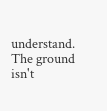understand. The ground isn't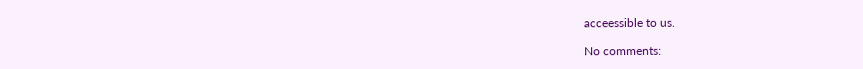acceessible to us.

No comments: